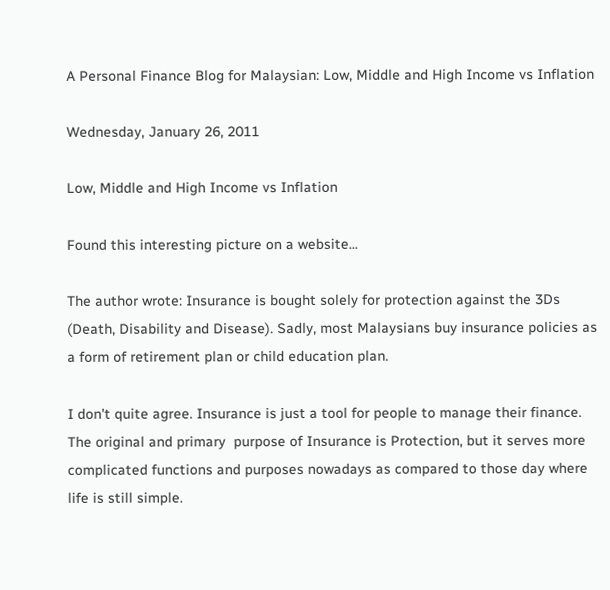A Personal Finance Blog for Malaysian: Low, Middle and High Income vs Inflation

Wednesday, January 26, 2011

Low, Middle and High Income vs Inflation

Found this interesting picture on a website...

The author wrote: Insurance is bought solely for protection against the 3Ds (Death, Disability and Disease). Sadly, most Malaysians buy insurance policies as a form of retirement plan or child education plan.

I don't quite agree. Insurance is just a tool for people to manage their finance. The original and primary  purpose of Insurance is Protection, but it serves more complicated functions and purposes nowadays as compared to those day where life is still simple.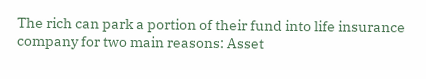The rich can park a portion of their fund into life insurance company for two main reasons: Asset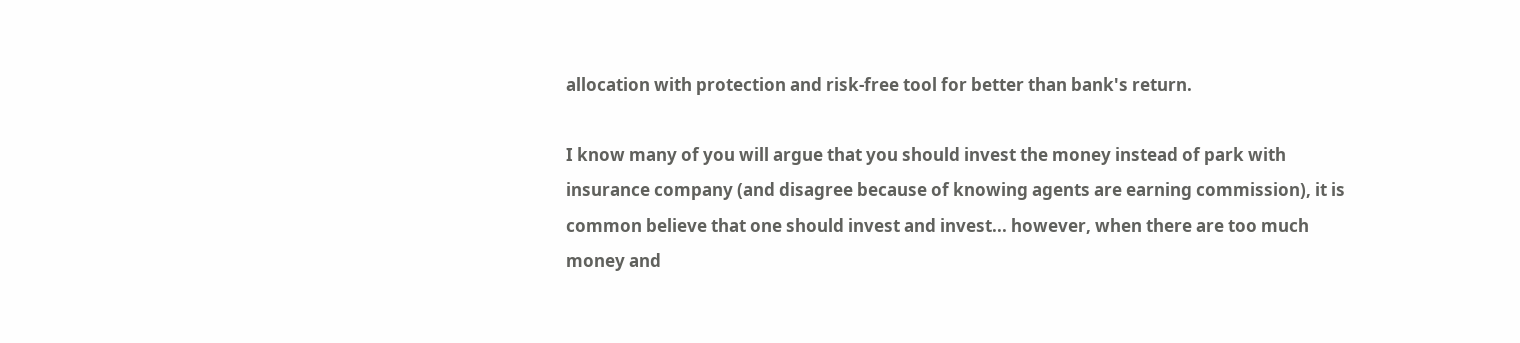allocation with protection and risk-free tool for better than bank's return.

I know many of you will argue that you should invest the money instead of park with insurance company (and disagree because of knowing agents are earning commission), it is common believe that one should invest and invest... however, when there are too much money and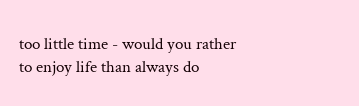too little time - would you rather to enjoy life than always do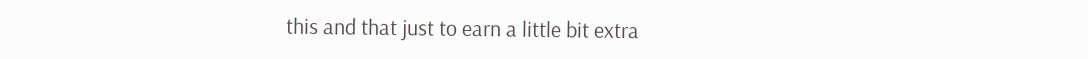this and that just to earn a little bit extra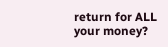return for ALL your money?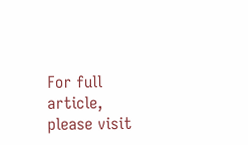For full article, please visit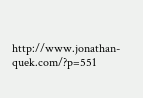http://www.jonathan-quek.com/?p=551